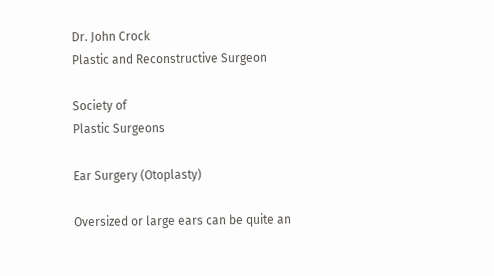Dr. John Crock
Plastic and Reconstructive Surgeon

Society of
Plastic Surgeons

Ear Surgery (Otoplasty)

Oversized or large ears can be quite an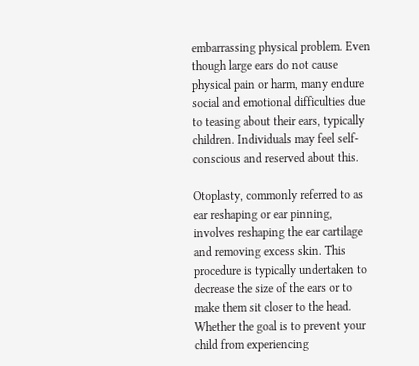embarrassing physical problem. Even though large ears do not cause physical pain or harm, many endure social and emotional difficulties due to teasing about their ears, typically children. Individuals may feel self-conscious and reserved about this.

Otoplasty, commonly referred to as ear reshaping or ear pinning, involves reshaping the ear cartilage and removing excess skin. This procedure is typically undertaken to decrease the size of the ears or to make them sit closer to the head. Whether the goal is to prevent your child from experiencing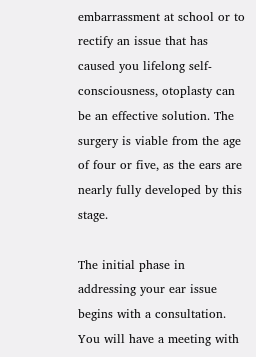embarrassment at school or to rectify an issue that has caused you lifelong self-consciousness, otoplasty can be an effective solution. The surgery is viable from the age of four or five, as the ears are nearly fully developed by this stage.

The initial phase in addressing your ear issue begins with a consultation. You will have a meeting with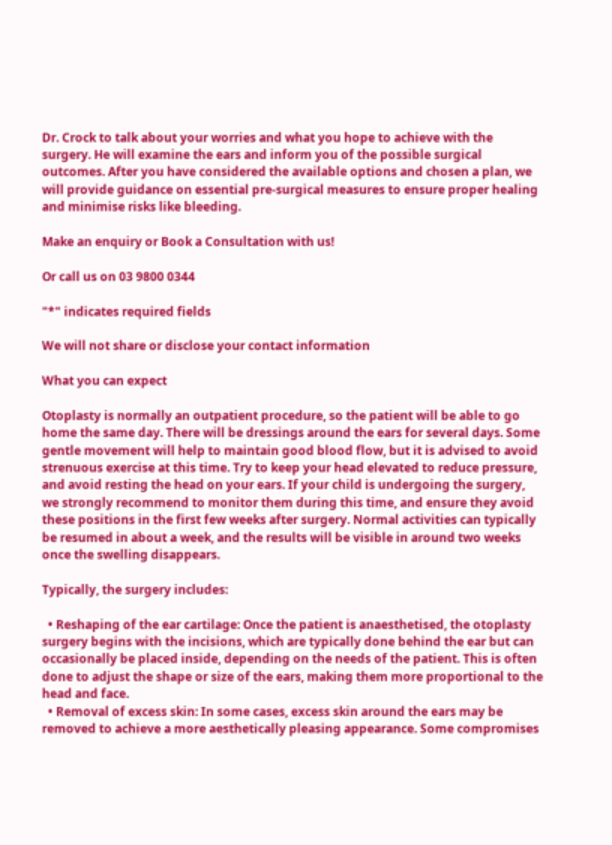Dr. Crock to talk about your worries and what you hope to achieve with the surgery. He will examine the ears and inform you of the possible surgical outcomes. After you have considered the available options and chosen a plan, we will provide guidance on essential pre-surgical measures to ensure proper healing and minimise risks like bleeding.

Make an enquiry or Book a Consultation with us!

Or call us on 03 9800 0344

"*" indicates required fields

We will not share or disclose your contact information

What you can expect

Otoplasty is normally an outpatient procedure, so the patient will be able to go home the same day. There will be dressings around the ears for several days. Some gentle movement will help to maintain good blood flow, but it is advised to avoid strenuous exercise at this time. Try to keep your head elevated to reduce pressure, and avoid resting the head on your ears. If your child is undergoing the surgery, we strongly recommend to monitor them during this time, and ensure they avoid these positions in the first few weeks after surgery. Normal activities can typically be resumed in about a week, and the results will be visible in around two weeks once the swelling disappears.

Typically, the surgery includes:

  • Reshaping of the ear cartilage: Once the patient is anaesthetised, the otoplasty surgery begins with the incisions, which are typically done behind the ear but can occasionally be placed inside, depending on the needs of the patient. This is often done to adjust the shape or size of the ears, making them more proportional to the head and face.
  • Removal of excess skin: In some cases, excess skin around the ears may be removed to achieve a more aesthetically pleasing appearance. Some compromises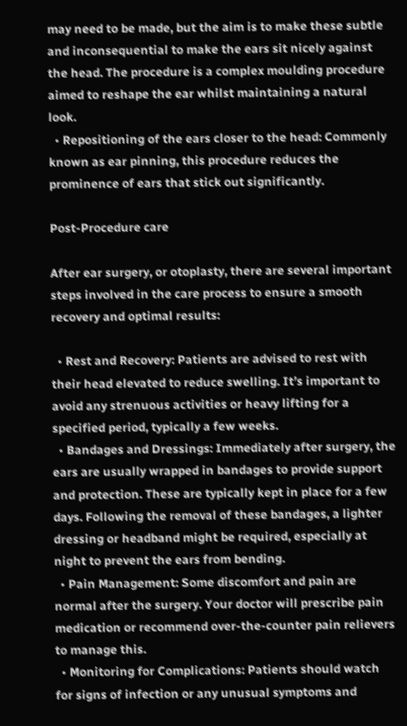may need to be made, but the aim is to make these subtle and inconsequential to make the ears sit nicely against the head. The procedure is a complex moulding procedure aimed to reshape the ear whilst maintaining a natural look.
  • Repositioning of the ears closer to the head: Commonly known as ear pinning, this procedure reduces the prominence of ears that stick out significantly.

Post-Procedure care

After ear surgery, or otoplasty, there are several important steps involved in the care process to ensure a smooth recovery and optimal results:

  • Rest and Recovery: Patients are advised to rest with their head elevated to reduce swelling. It’s important to avoid any strenuous activities or heavy lifting for a specified period, typically a few weeks.
  • Bandages and Dressings: Immediately after surgery, the ears are usually wrapped in bandages to provide support and protection. These are typically kept in place for a few days. Following the removal of these bandages, a lighter dressing or headband might be required, especially at night to prevent the ears from bending.
  • Pain Management: Some discomfort and pain are normal after the surgery. Your doctor will prescribe pain medication or recommend over-the-counter pain relievers to manage this.
  • Monitoring for Complications: Patients should watch for signs of infection or any unusual symptoms and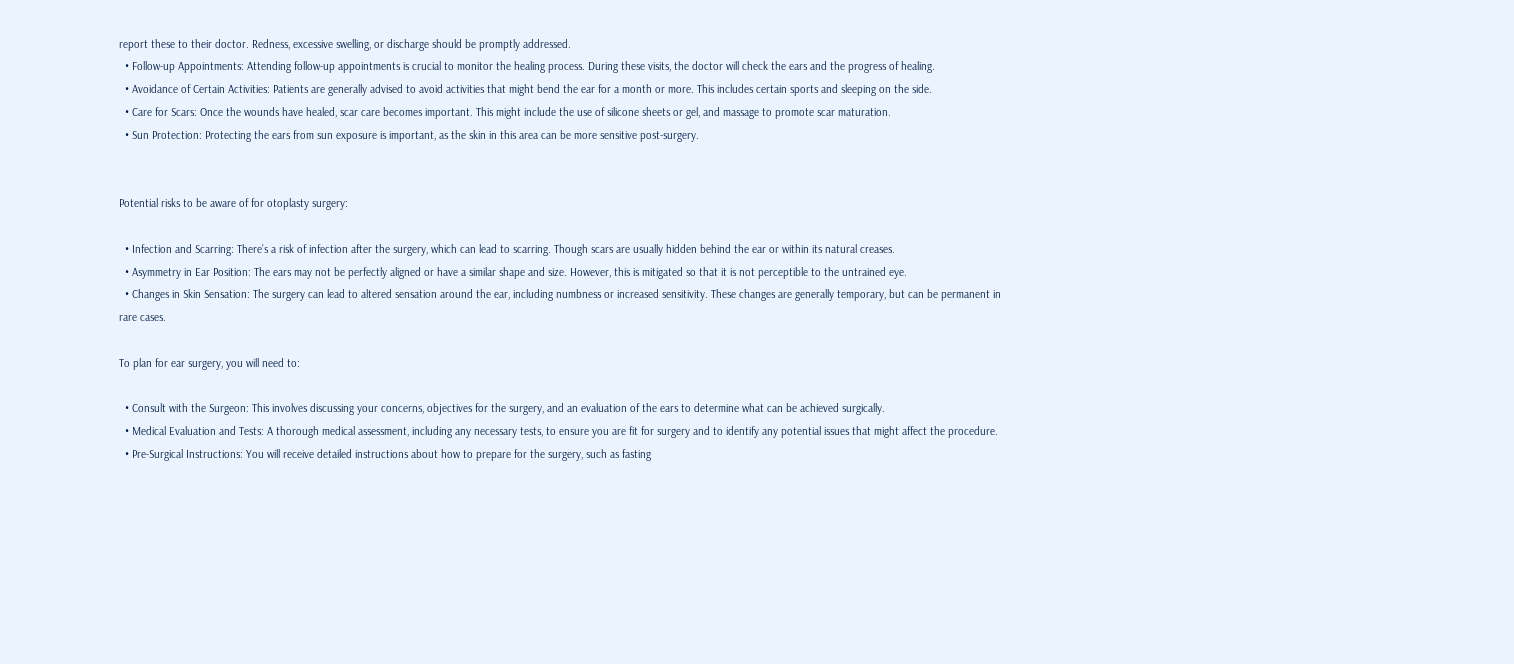report these to their doctor. Redness, excessive swelling, or discharge should be promptly addressed.
  • Follow-up Appointments: Attending follow-up appointments is crucial to monitor the healing process. During these visits, the doctor will check the ears and the progress of healing.
  • Avoidance of Certain Activities: Patients are generally advised to avoid activities that might bend the ear for a month or more. This includes certain sports and sleeping on the side.
  • Care for Scars: Once the wounds have healed, scar care becomes important. This might include the use of silicone sheets or gel, and massage to promote scar maturation.
  • Sun Protection: Protecting the ears from sun exposure is important, as the skin in this area can be more sensitive post-surgery.


Potential risks to be aware of for otoplasty surgery:

  • Infection and Scarring: There’s a risk of infection after the surgery, which can lead to scarring. Though scars are usually hidden behind the ear or within its natural creases.
  • Asymmetry in Ear Position: The ears may not be perfectly aligned or have a similar shape and size. However, this is mitigated so that it is not perceptible to the untrained eye.
  • Changes in Skin Sensation: The surgery can lead to altered sensation around the ear, including numbness or increased sensitivity. These changes are generally temporary, but can be permanent in rare cases.

To plan for ear surgery, you will need to:

  • Consult with the Surgeon: This involves discussing your concerns, objectives for the surgery, and an evaluation of the ears to determine what can be achieved surgically.
  • Medical Evaluation and Tests: A thorough medical assessment, including any necessary tests, to ensure you are fit for surgery and to identify any potential issues that might affect the procedure.
  • Pre-Surgical Instructions: You will receive detailed instructions about how to prepare for the surgery, such as fasting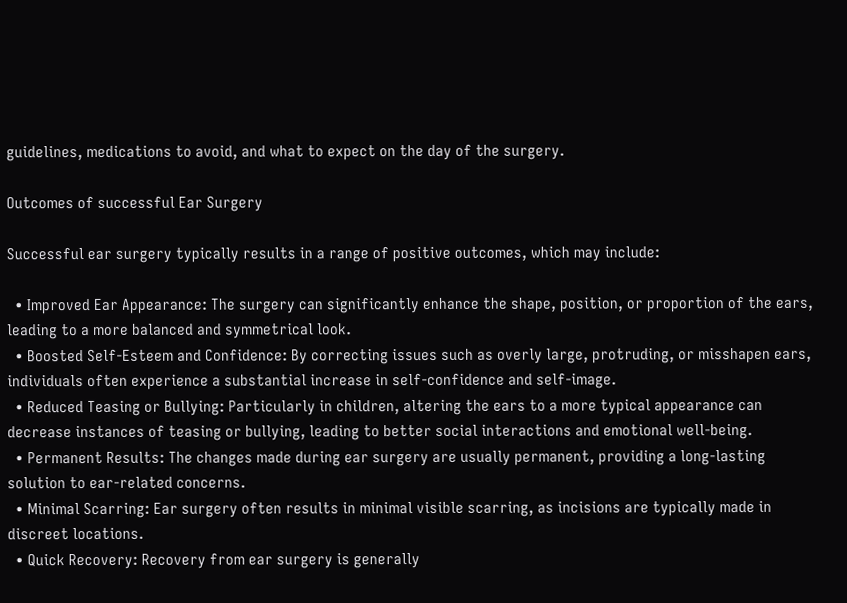guidelines, medications to avoid, and what to expect on the day of the surgery.

Outcomes of successful Ear Surgery

Successful ear surgery typically results in a range of positive outcomes, which may include:

  • Improved Ear Appearance: The surgery can significantly enhance the shape, position, or proportion of the ears, leading to a more balanced and symmetrical look.
  • Boosted Self-Esteem and Confidence: By correcting issues such as overly large, protruding, or misshapen ears, individuals often experience a substantial increase in self-confidence and self-image.
  • Reduced Teasing or Bullying: Particularly in children, altering the ears to a more typical appearance can decrease instances of teasing or bullying, leading to better social interactions and emotional well-being.
  • Permanent Results: The changes made during ear surgery are usually permanent, providing a long-lasting solution to ear-related concerns.
  • Minimal Scarring: Ear surgery often results in minimal visible scarring, as incisions are typically made in discreet locations.
  • Quick Recovery: Recovery from ear surgery is generally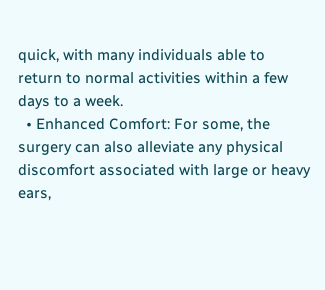quick, with many individuals able to return to normal activities within a few days to a week.
  • Enhanced Comfort: For some, the surgery can also alleviate any physical discomfort associated with large or heavy ears,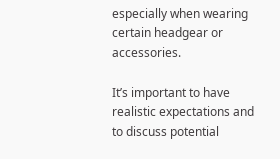especially when wearing certain headgear or accessories.

It’s important to have realistic expectations and to discuss potential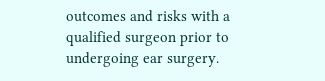outcomes and risks with a qualified surgeon prior to undergoing ear surgery.